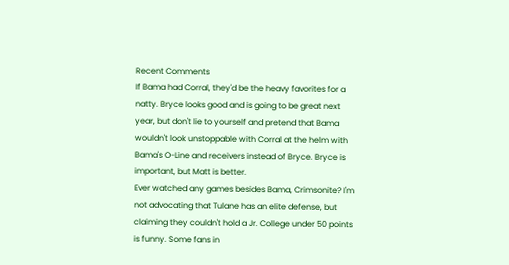Recent Comments
If Bama had Corral, they'd be the heavy favorites for a natty. Bryce looks good and is going to be great next year, but don't lie to yourself and pretend that Bama wouldn't look unstoppable with Corral at the helm with Bama's O-Line and receivers instead of Bryce. Bryce is important, but Matt is better.
Ever watched any games besides Bama, Crimsonite? I'm not advocating that Tulane has an elite defense, but claiming they couldn't hold a Jr. College under 50 points is funny. Some fans in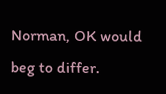Norman, OK would beg to differ.